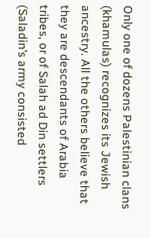Only one of dozens Palestinian clans (khamulas) recognizes its Jewish ancestry. All the others believe that they are descendants of Arabia tribes, or of Salah ad Din settlers (Saladin’s army consisted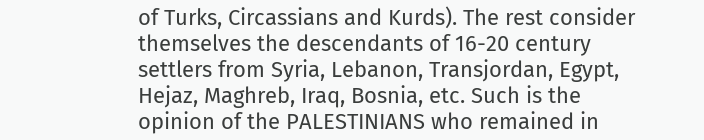of Turks, Circassians and Kurds). The rest consider themselves the descendants of 16-20 century settlers from Syria, Lebanon, Transjordan, Egypt, Hejaz, Maghreb, Iraq, Bosnia, etc. Such is the opinion of the PALESTINIANS who remained in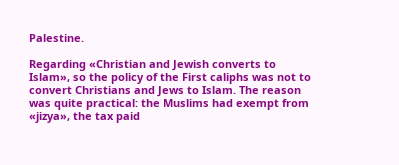Palestine.

Regarding «Christian and Jewish converts to Islam», so the policy of the First caliphs was not to convert Christians and Jews to Islam. The reason was quite practical: the Muslims had exempt from «jizya», the tax paid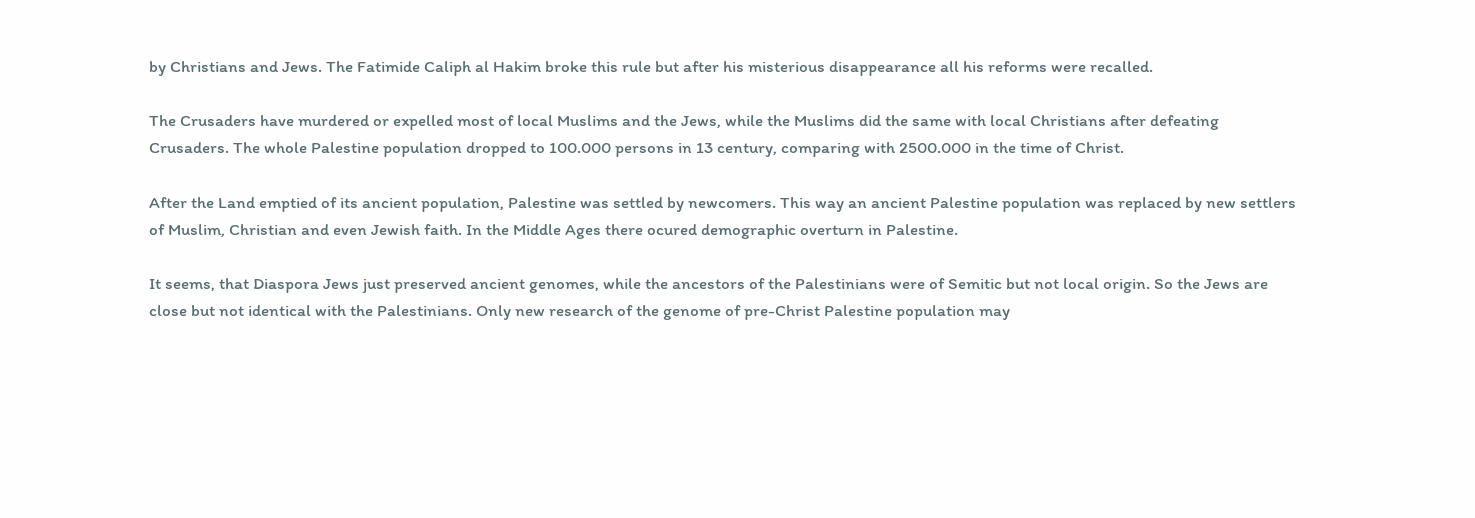by Christians and Jews. The Fatimide Caliph al Hakim broke this rule but after his misterious disappearance all his reforms were recalled.

The Crusaders have murdered or expelled most of local Muslims and the Jews, while the Muslims did the same with local Christians after defeating Crusaders. The whole Palestine population dropped to 100.000 persons in 13 century, comparing with 2500.000 in the time of Christ.

After the Land emptied of its ancient population, Palestine was settled by newcomers. This way an ancient Palestine population was replaced by new settlers of Muslim, Christian and even Jewish faith. In the Middle Ages there ocured demographic overturn in Palestine.

It seems, that Diaspora Jews just preserved ancient genomes, while the ancestors of the Palestinians were of Semitic but not local origin. So the Jews are close but not identical with the Palestinians. Only new research of the genome of pre-Christ Palestine population may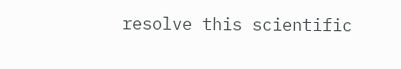resolve this scientific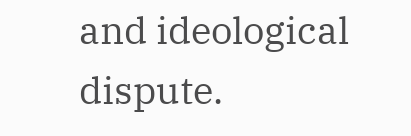and ideological dispute.